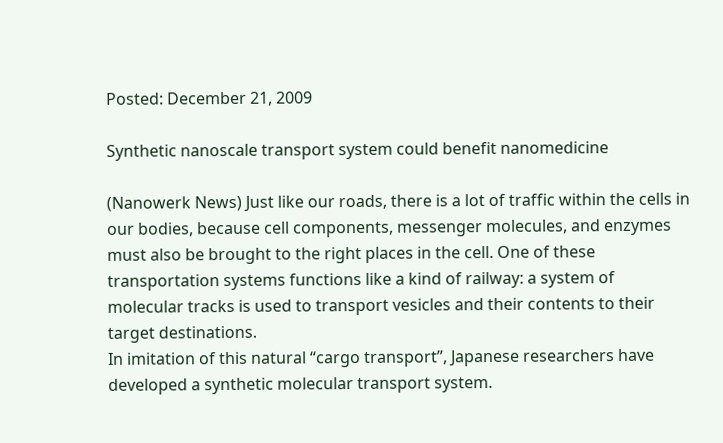Posted: December 21, 2009

Synthetic nanoscale transport system could benefit nanomedicine

(Nanowerk News) Just like our roads, there is a lot of traffic within the cells in our bodies, because cell components, messenger molecules, and enzymes must also be brought to the right places in the cell. One of these transportation systems functions like a kind of railway: a system of molecular tracks is used to transport vesicles and their contents to their target destinations.
In imitation of this natural “cargo transport”, Japanese researchers have developed a synthetic molecular transport system.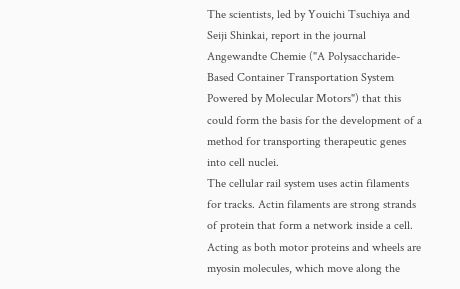The scientists, led by Youichi Tsuchiya and Seiji Shinkai, report in the journal Angewandte Chemie ("A Polysaccharide-Based Container Transportation System Powered by Molecular Motors") that this could form the basis for the development of a method for transporting therapeutic genes into cell nuclei.
The cellular rail system uses actin filaments for tracks. Actin filaments are strong strands of protein that form a network inside a cell. Acting as both motor proteins and wheels are myosin molecules, which move along the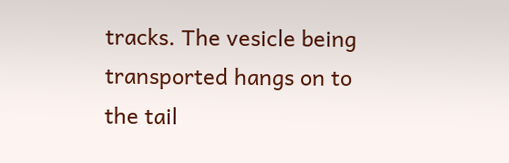tracks. The vesicle being transported hangs on to the tail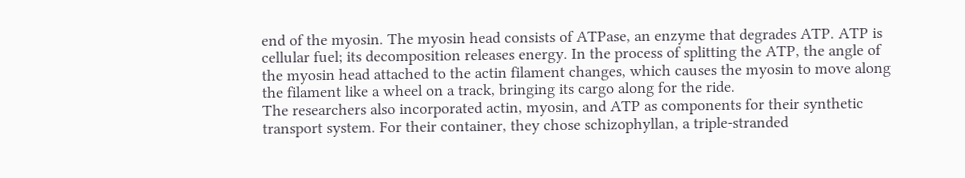end of the myosin. The myosin head consists of ATPase, an enzyme that degrades ATP. ATP is cellular fuel; its decomposition releases energy. In the process of splitting the ATP, the angle of the myosin head attached to the actin filament changes, which causes the myosin to move along the filament like a wheel on a track, bringing its cargo along for the ride.
The researchers also incorporated actin, myosin, and ATP as components for their synthetic transport system. For their container, they chose schizophyllan, a triple-stranded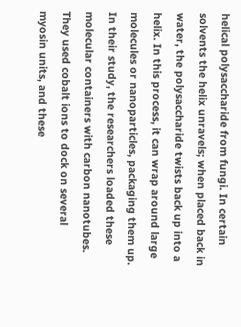helical polysaccharide from fungi. In certain solvents the helix unravels; when placed back in water, the polysaccharide twists back up into a helix. In this process, it can wrap around large molecules or nanoparticles, packaging them up. In their study, the researchers loaded these molecular containers with carbon nanotubes. They used cobalt ions to dock on several myosin units, and these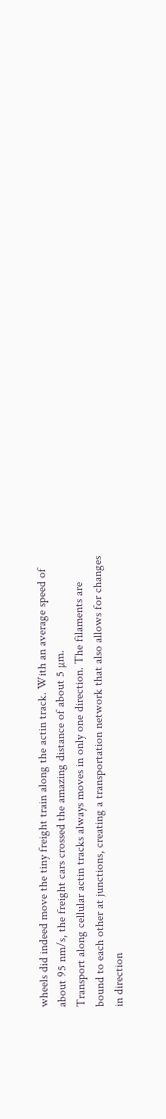wheels did indeed move the tiny freight train along the actin track. With an average speed of about 95 nm/s, the freight cars crossed the amazing distance of about 5 µm.
Transport along cellular actin tracks always moves in only one direction. The filaments are bound to each other at junctions, creating a transportation network that also allows for changes in direction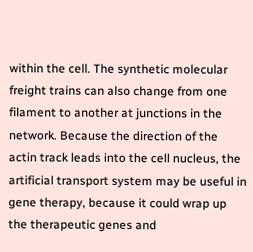within the cell. The synthetic molecular freight trains can also change from one filament to another at junctions in the network. Because the direction of the actin track leads into the cell nucleus, the artificial transport system may be useful in gene therapy, because it could wrap up the therapeutic genes and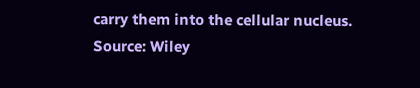carry them into the cellular nucleus.
Source: Wiley